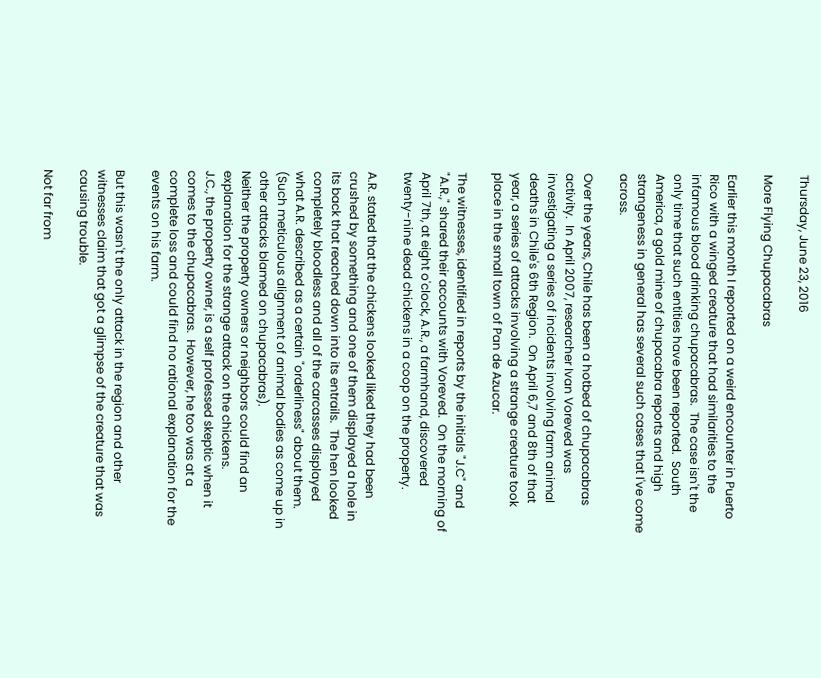Thursday, June 23, 2016

More Flying Chupacabras

Earlier this month I reported on a weird encounter in Puerto Rico with a winged creature that had similarities to the infamous blood drinking chupacabras.  The case isn't the only time that such entities have been reported.  South America, a gold mine of chupacabra reports and high strangeness in general has several such cases that I've come across.

Over the years, Chile has been a hotbed of chupacabras activity.  In April 2007, researcher Ivan Voreved was investigating a series of incidents involving farm animal deaths in Chile's 6th Region.  On April 6,7 and 8th of that year, a series of attacks involving a strange creature took place in the small town of Pan de Azucar.

The witnesses, identified in reports by the initials "J.C" and "A.R.," shared their accounts with Voreved.  On the morning of April 7th, at eight o'clock, A.R., a farmhand, discovered twenty-nine dead chickens in a coop on the property.

A.R. stated that the chickens looked liked they had been crushed by something and one of them displayed a hole in its back that reached down into its entrails.  The hen looked completely bloodless and all of the carcasses displayed what A.R. described as a certain "orderliness" about them.  (Such meticulous alignment of animal bodies as come up in other attacks blamed on chupacabras).
Neither the property owners or neighbors could find an explanation for the strange attack on the chickens.
J.C., the property owner, is a self professed skeptic when it comes to the chupacabras.  However, he too was at a complete loss and could find no rational explanation for the events on his farm.

But this wasn't the only attack in the region and other witnesses claim that got a glimpse of the creature that was causing trouble.

Not far from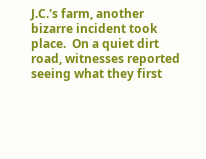J.C.'s farm, another bizarre incident took place.  On a quiet dirt road, witnesses reported seeing what they first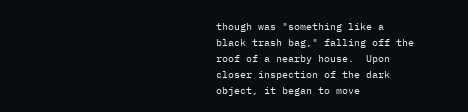though was "something like a black trash bag," falling off the roof of a nearby house.  Upon closer inspection of the dark object, it began to move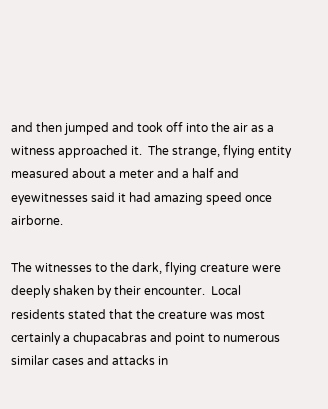and then jumped and took off into the air as a witness approached it.  The strange, flying entity measured about a meter and a half and eyewitnesses said it had amazing speed once airborne.

The witnesses to the dark, flying creature were deeply shaken by their encounter.  Local residents stated that the creature was most certainly a chupacabras and point to numerous similar cases and attacks in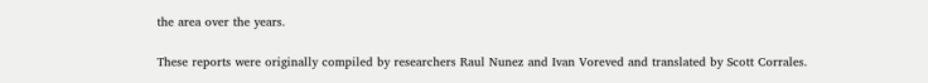the area over the years.

These reports were originally compiled by researchers Raul Nunez and Ivan Voreved and translated by Scott Corrales.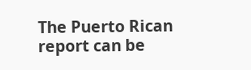The Puerto Rican report can be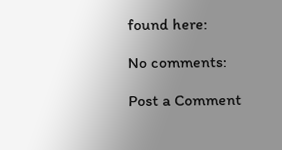found here:

No comments:

Post a Comment